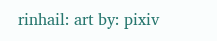rinhail: art by: pixiv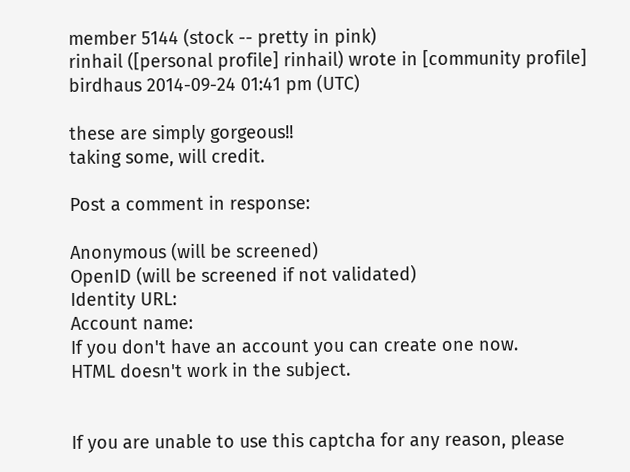member 5144 (stock -- pretty in pink)
rinhail ([personal profile] rinhail) wrote in [community profile] birdhaus 2014-09-24 01:41 pm (UTC)

these are simply gorgeous!!
taking some, will credit.

Post a comment in response:

Anonymous (will be screened)
OpenID (will be screened if not validated)
Identity URL:
Account name:
If you don't have an account you can create one now.
HTML doesn't work in the subject.


If you are unable to use this captcha for any reason, please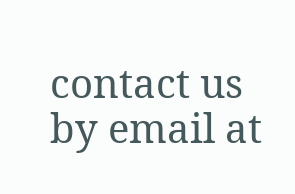contact us by email at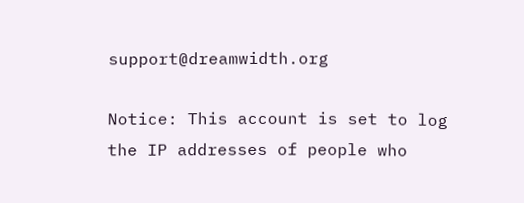support@dreamwidth.org

Notice: This account is set to log the IP addresses of people who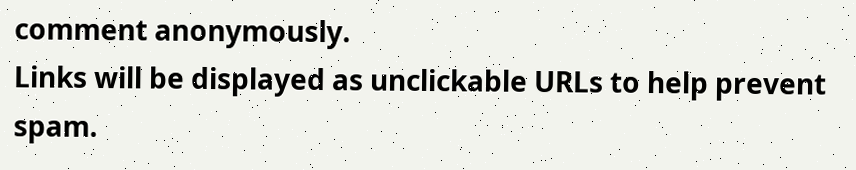comment anonymously.
Links will be displayed as unclickable URLs to help prevent spam.